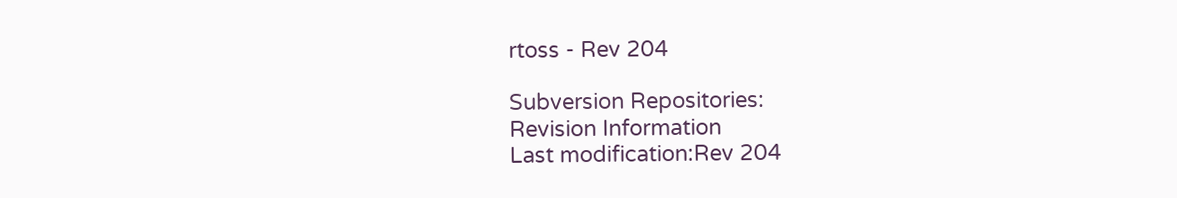rtoss - Rev 204

Subversion Repositories:
Revision Information
Last modification:Rev 204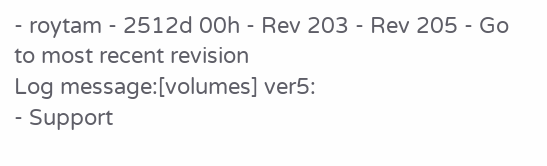- roytam - 2512d 00h - Rev 203 - Rev 205 - Go to most recent revision
Log message:[volumes] ver5:
- Support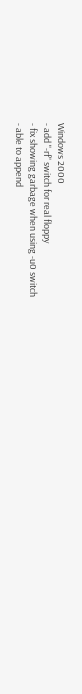Windows 2000
- add "-rf" switch for real floppy
- fix showing garbage when using -u0 switch
- able to append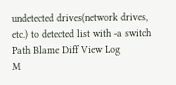undetected drives(network drives, etc.) to detected list with -a switch
Path Blame Diff View Log
M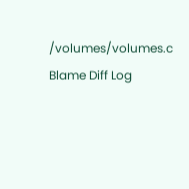/volumes/volumes.c Blame Diff Log